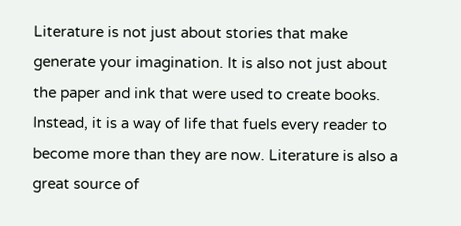Literature is not just about stories that make generate your imagination. It is also not just about the paper and ink that were used to create books. Instead, it is a way of life that fuels every reader to become more than they are now. Literature is also a great source of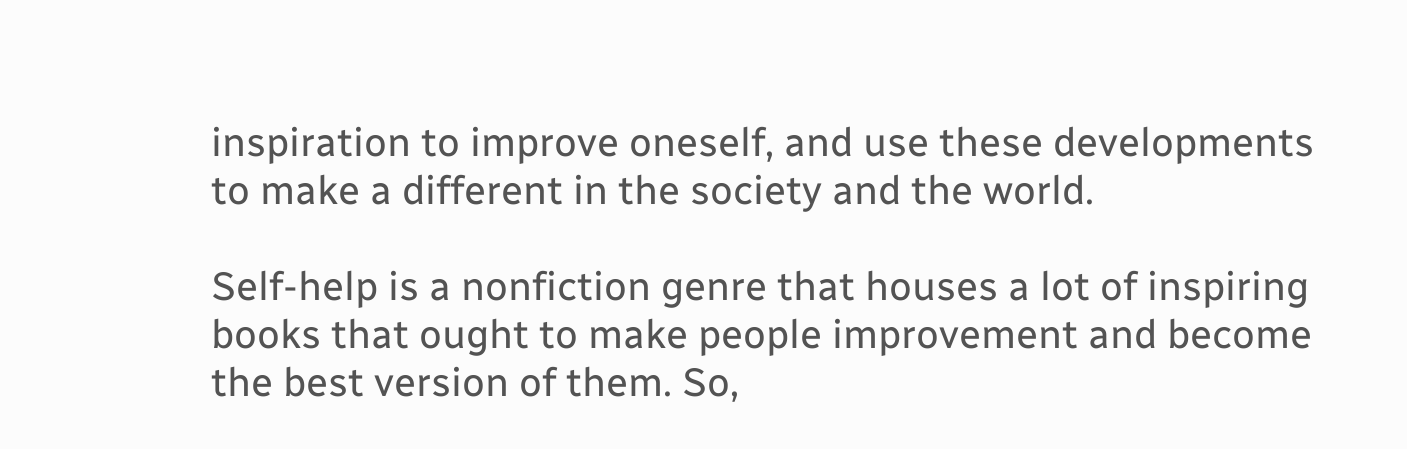inspiration to improve oneself, and use these developments to make a different in the society and the world.

Self-help is a nonfiction genre that houses a lot of inspiring books that ought to make people improvement and become the best version of them. So,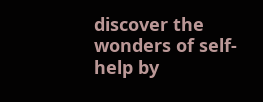discover the wonders of self-help by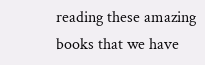reading these amazing books that we have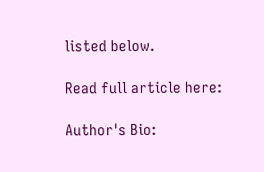listed below.

Read full article here:

Author's Bio: